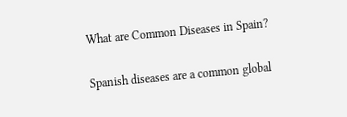What are Common Diseases in Spain?

Spanish diseases are a common global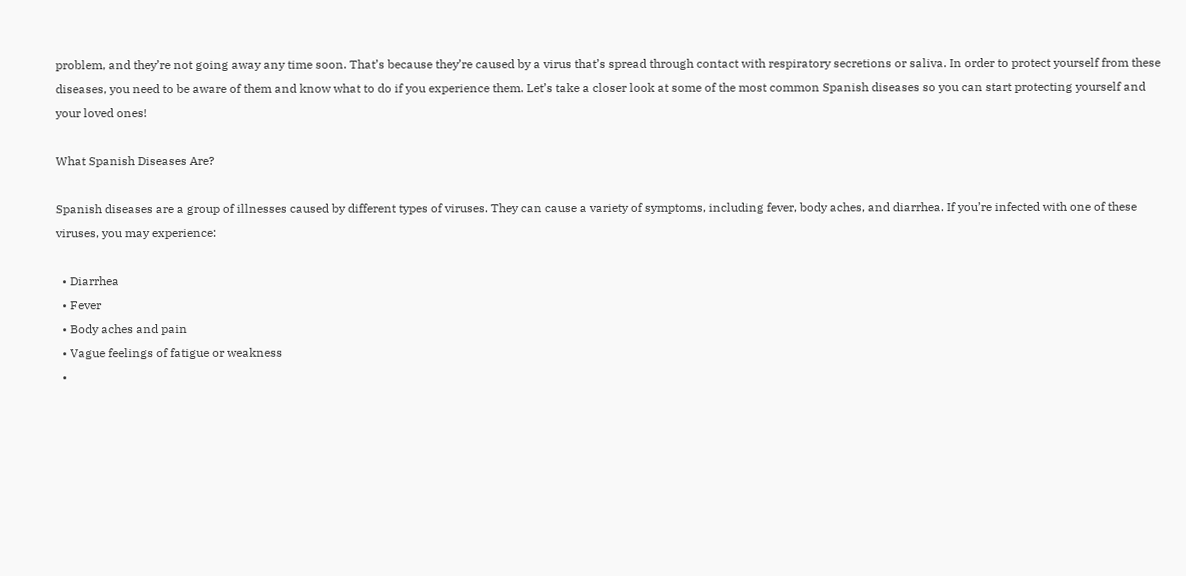problem, and they’re not going away any time soon. That’s because they’re caused by a virus that’s spread through contact with respiratory secretions or saliva. In order to protect yourself from these diseases, you need to be aware of them and know what to do if you experience them. Let’s take a closer look at some of the most common Spanish diseases so you can start protecting yourself and your loved ones!

What Spanish Diseases Are?

Spanish diseases are a group of illnesses caused by different types of viruses. They can cause a variety of symptoms, including fever, body aches, and diarrhea. If you’re infected with one of these viruses, you may experience:

  • Diarrhea
  • Fever
  • Body aches and pain
  • Vague feelings of fatigue or weakness
  •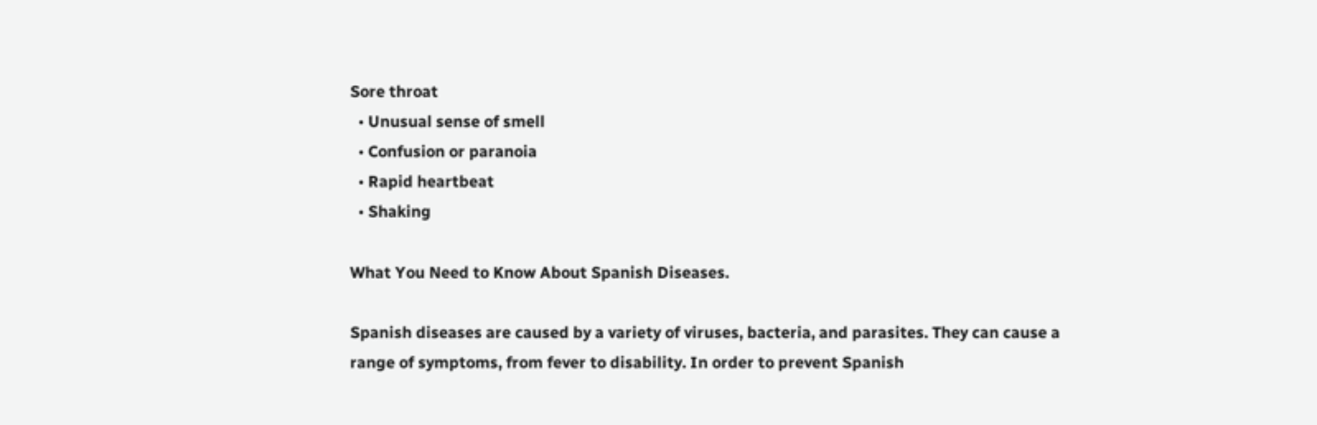Sore throat
  • Unusual sense of smell
  • Confusion or paranoia
  • Rapid heartbeat
  • Shaking

What You Need to Know About Spanish Diseases.

Spanish diseases are caused by a variety of viruses, bacteria, and parasites. They can cause a range of symptoms, from fever to disability. In order to prevent Spanish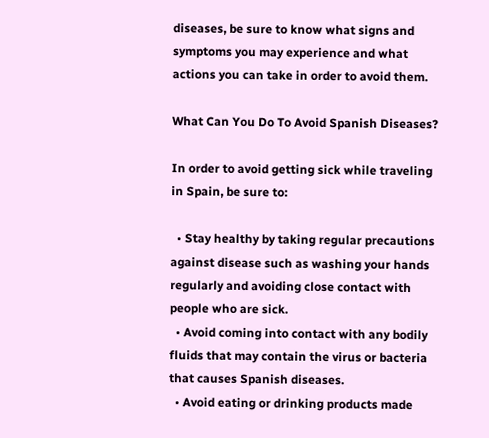diseases, be sure to know what signs and symptoms you may experience and what actions you can take in order to avoid them.

What Can You Do To Avoid Spanish Diseases?

In order to avoid getting sick while traveling in Spain, be sure to:

  • Stay healthy by taking regular precautions against disease such as washing your hands regularly and avoiding close contact with people who are sick.
  • Avoid coming into contact with any bodily fluids that may contain the virus or bacteria that causes Spanish diseases.
  • Avoid eating or drinking products made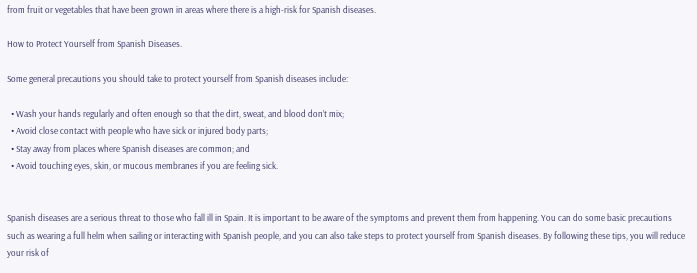from fruit or vegetables that have been grown in areas where there is a high-risk for Spanish diseases.

How to Protect Yourself from Spanish Diseases.

Some general precautions you should take to protect yourself from Spanish diseases include:

  • Wash your hands regularly and often enough so that the dirt, sweat, and blood don’t mix;
  • Avoid close contact with people who have sick or injured body parts;
  • Stay away from places where Spanish diseases are common; and
  • Avoid touching eyes, skin, or mucous membranes if you are feeling sick.


Spanish diseases are a serious threat to those who fall ill in Spain. It is important to be aware of the symptoms and prevent them from happening. You can do some basic precautions such as wearing a full helm when sailing or interacting with Spanish people, and you can also take steps to protect yourself from Spanish diseases. By following these tips, you will reduce your risk of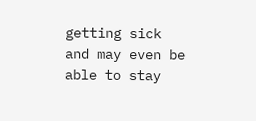getting sick and may even be able to stay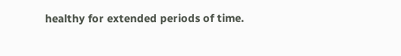healthy for extended periods of time.